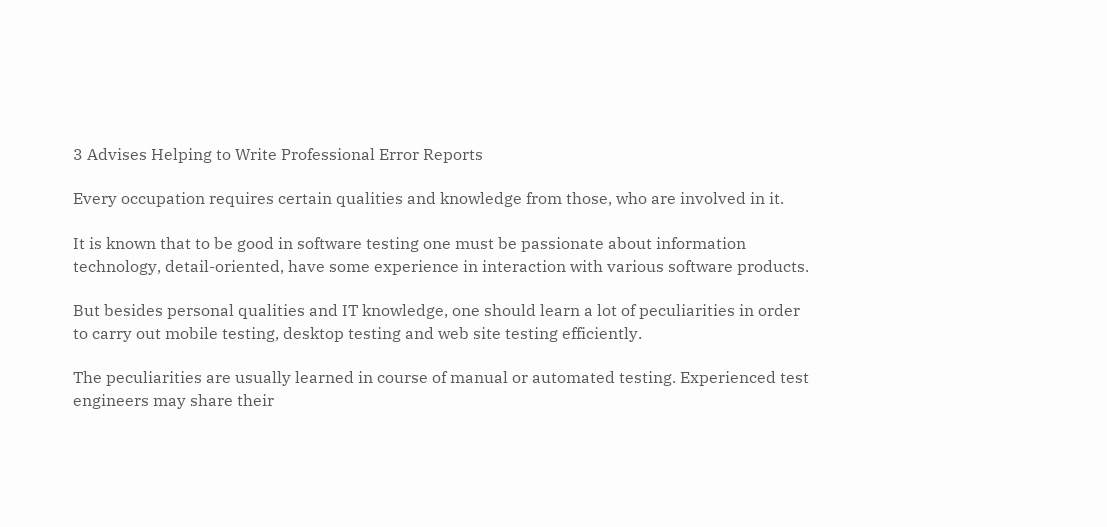3 Advises Helping to Write Professional Error Reports

Every occupation requires certain qualities and knowledge from those, who are involved in it.

It is known that to be good in software testing one must be passionate about information technology, detail-oriented, have some experience in interaction with various software products.

But besides personal qualities and IT knowledge, one should learn a lot of peculiarities in order to carry out mobile testing, desktop testing and web site testing efficiently.

The peculiarities are usually learned in course of manual or automated testing. Experienced test engineers may share their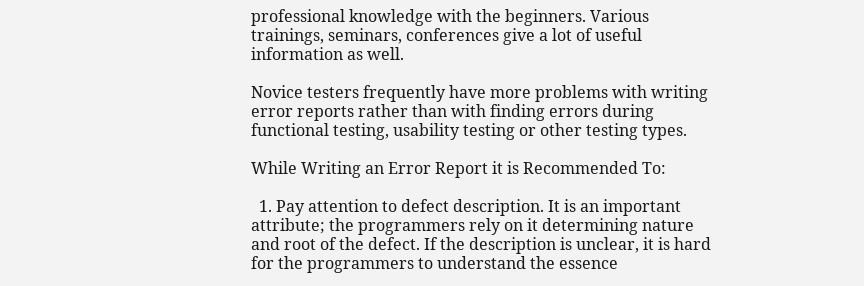professional knowledge with the beginners. Various trainings, seminars, conferences give a lot of useful information as well.

Novice testers frequently have more problems with writing error reports rather than with finding errors during functional testing, usability testing or other testing types.

While Writing an Error Report it is Recommended To:

  1. Pay attention to defect description. It is an important attribute; the programmers rely on it determining nature and root of the defect. If the description is unclear, it is hard for the programmers to understand the essence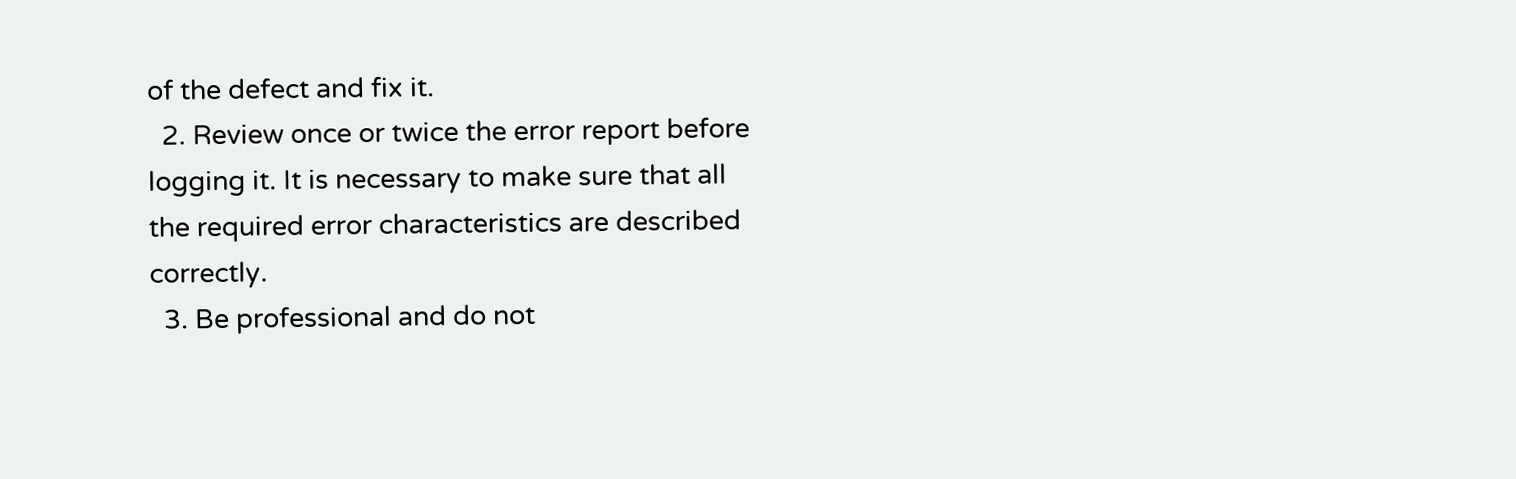of the defect and fix it.
  2. Review once or twice the error report before logging it. It is necessary to make sure that all the required error characteristics are described correctly.
  3. Be professional and do not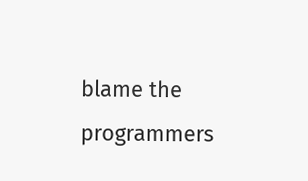blame the programmers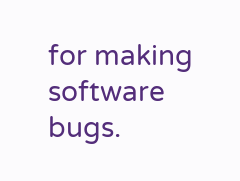for making software bugs.